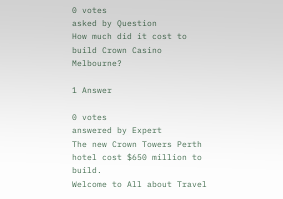0 votes
asked by Question
How much did it cost to build Crown Casino Melbourne?

1 Answer

0 votes
answered by Expert
The new Crown Towers Perth hotel cost $650 million to build.
Welcome to All about Travel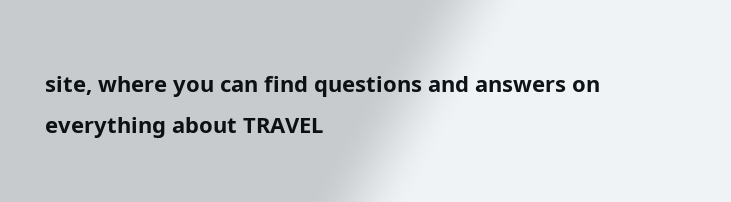site, where you can find questions and answers on everything about TRAVEL